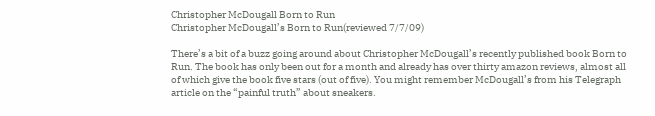Christopher McDougall Born to Run
Christopher McDougall’s Born to Run(reviewed 7/7/09)

There’s a bit of a buzz going around about Christopher McDougall’s recently published book Born to Run. The book has only been out for a month and already has over thirty amazon reviews, almost all of which give the book five stars (out of five). You might remember McDougall’s from his Telegraph article on the “painful truth” about sneakers.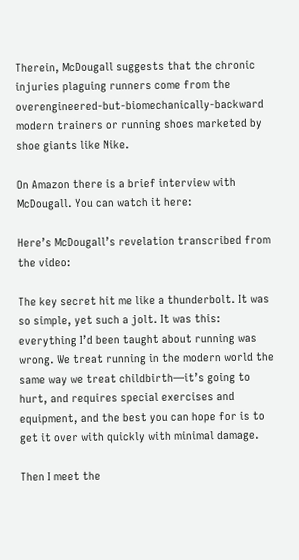Therein, McDougall suggests that the chronic injuries plaguing runners come from the overengineered-but-biomechanically-backward modern trainers or running shoes marketed by shoe giants like Nike.

On Amazon there is a brief interview with McDougall. You can watch it here:

Here’s McDougall’s revelation transcribed from the video:

The key secret hit me like a thunderbolt. It was so simple, yet such a jolt. It was this: everything I’d been taught about running was wrong. We treat running in the modern world the same way we treat childbirth—it’s going to hurt, and requires special exercises and equipment, and the best you can hope for is to get it over with quickly with minimal damage.

Then I meet the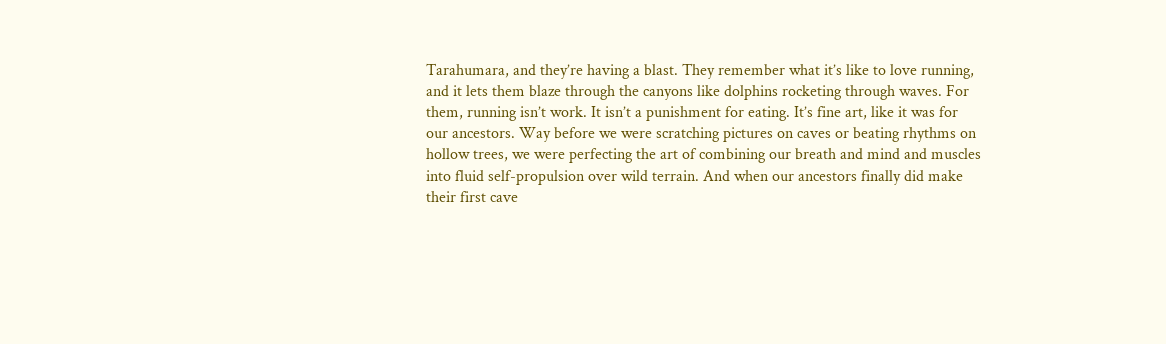Tarahumara, and they’re having a blast. They remember what it’s like to love running, and it lets them blaze through the canyons like dolphins rocketing through waves. For them, running isn’t work. It isn’t a punishment for eating. It’s fine art, like it was for our ancestors. Way before we were scratching pictures on caves or beating rhythms on hollow trees, we were perfecting the art of combining our breath and mind and muscles into fluid self-propulsion over wild terrain. And when our ancestors finally did make their first cave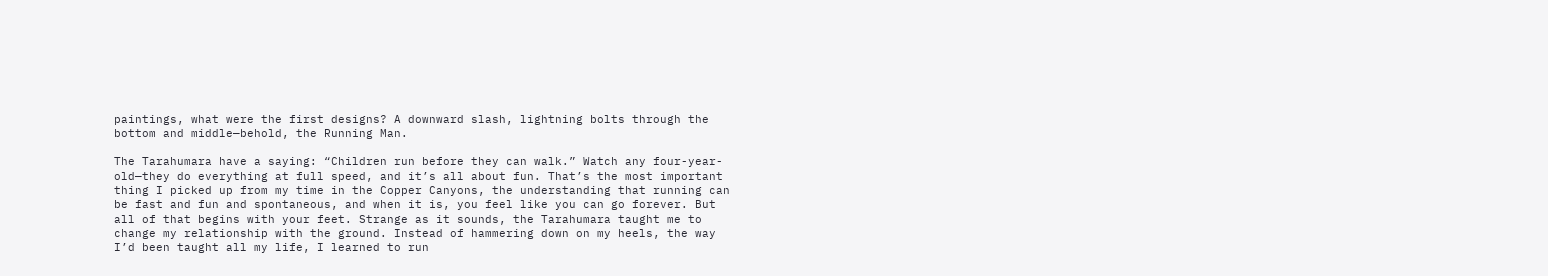paintings, what were the first designs? A downward slash, lightning bolts through the bottom and middle—behold, the Running Man.

The Tarahumara have a saying: “Children run before they can walk.” Watch any four-year-old—they do everything at full speed, and it’s all about fun. That’s the most important thing I picked up from my time in the Copper Canyons, the understanding that running can be fast and fun and spontaneous, and when it is, you feel like you can go forever. But all of that begins with your feet. Strange as it sounds, the Tarahumara taught me to change my relationship with the ground. Instead of hammering down on my heels, the way I’d been taught all my life, I learned to run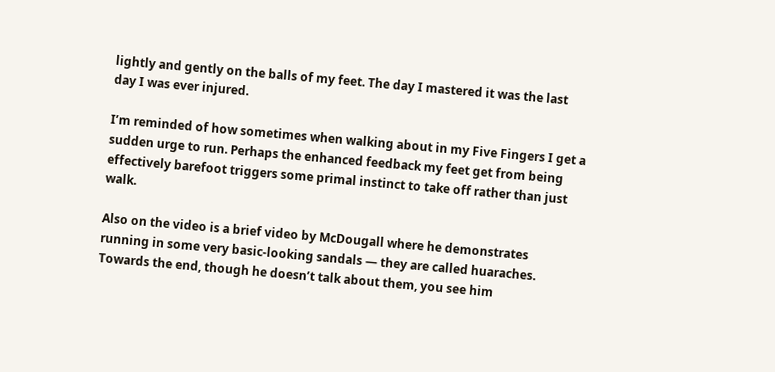lightly and gently on the balls of my feet. The day I mastered it was the last day I was ever injured.

I’m reminded of how sometimes when walking about in my Five Fingers I get a sudden urge to run. Perhaps the enhanced feedback my feet get from being effectively barefoot triggers some primal instinct to take off rather than just walk.

Also on the video is a brief video by McDougall where he demonstrates running in some very basic-looking sandals — they are called huaraches. Towards the end, though he doesn’t talk about them, you see him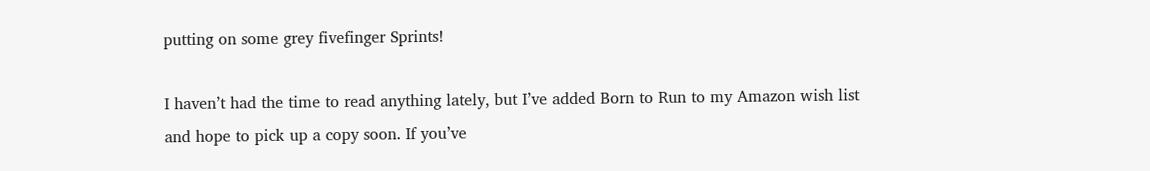putting on some grey fivefinger Sprints!

I haven’t had the time to read anything lately, but I’ve added Born to Run to my Amazon wish list and hope to pick up a copy soon. If you’ve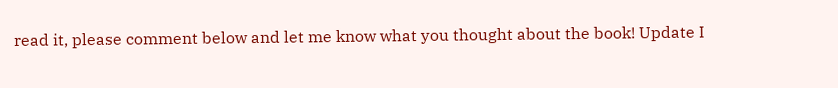read it, please comment below and let me know what you thought about the book! Update I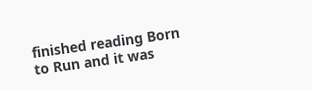finished reading Born to Run and it was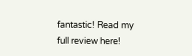fantastic! Read my full review here!